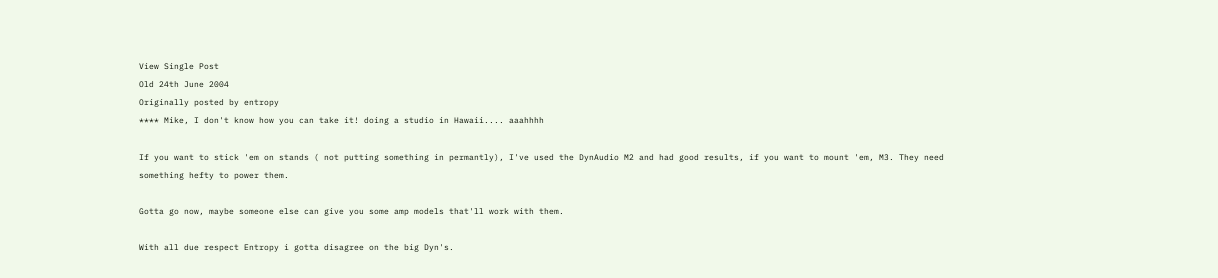View Single Post
Old 24th June 2004
Originally posted by entropy
**** Mike, I don't know how you can take it! doing a studio in Hawaii.... aaahhhh

If you want to stick 'em on stands ( not putting something in permantly), I've used the DynAudio M2 and had good results, if you want to mount 'em, M3. They need something hefty to power them.

Gotta go now, maybe someone else can give you some amp models that'll work with them.

With all due respect Entropy i gotta disagree on the big Dyn's.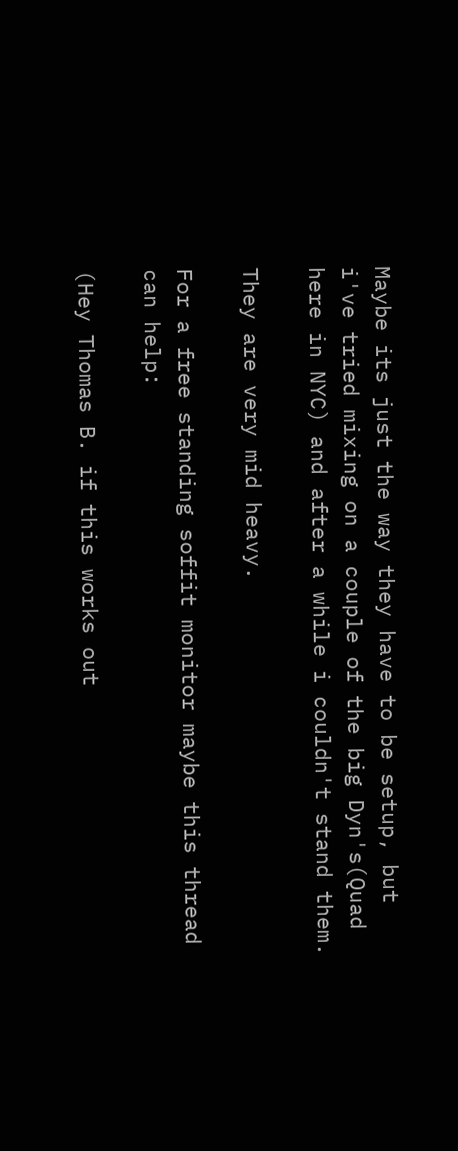Maybe its just the way they have to be setup, but i've tried mixing on a couple of the big Dyn's(Quad here in NYC) and after a while i couldn't stand them.

They are very mid heavy.

For a free standing soffit monitor maybe this thread can help:

(Hey Thomas B. if this works out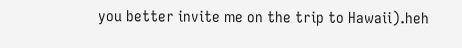you better invite me on the trip to Hawaii).heh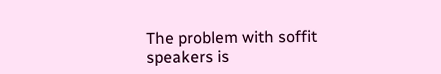The problem with soffit speakers is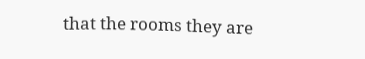that the rooms they are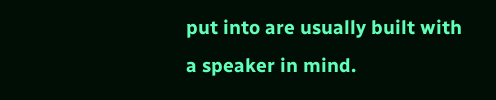put into are usually built with a speaker in mind.